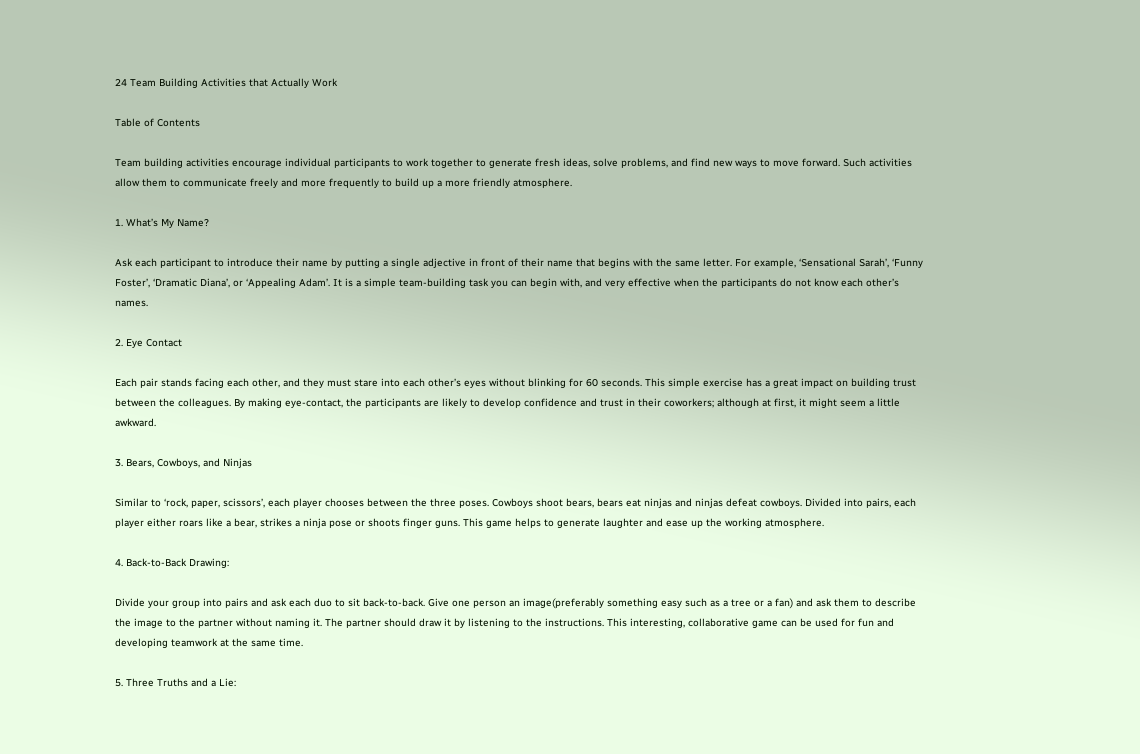24 Team Building Activities that Actually Work

Table of Contents

Team building activities encourage individual participants to work together to generate fresh ideas, solve problems, and find new ways to move forward. Such activities allow them to communicate freely and more frequently to build up a more friendly atmosphere.

1. What’s My Name?

Ask each participant to introduce their name by putting a single adjective in front of their name that begins with the same letter. For example, ‘Sensational Sarah’, ‘Funny Foster’, ‘Dramatic Diana’, or ‘Appealing Adam’. It is a simple team-building task you can begin with, and very effective when the participants do not know each other’s names.

2. Eye Contact

Each pair stands facing each other, and they must stare into each other’s eyes without blinking for 60 seconds. This simple exercise has a great impact on building trust between the colleagues. By making eye-contact, the participants are likely to develop confidence and trust in their coworkers; although at first, it might seem a little awkward.

3. Bears, Cowboys, and Ninjas

Similar to ‘rock, paper, scissors’, each player chooses between the three poses. Cowboys shoot bears, bears eat ninjas and ninjas defeat cowboys. Divided into pairs, each player either roars like a bear, strikes a ninja pose or shoots finger guns. This game helps to generate laughter and ease up the working atmosphere.

4. Back-to-Back Drawing:

Divide your group into pairs and ask each duo to sit back-to-back. Give one person an image(preferably something easy such as a tree or a fan) and ask them to describe the image to the partner without naming it. The partner should draw it by listening to the instructions. This interesting, collaborative game can be used for fun and developing teamwork at the same time.

5. Three Truths and a Lie: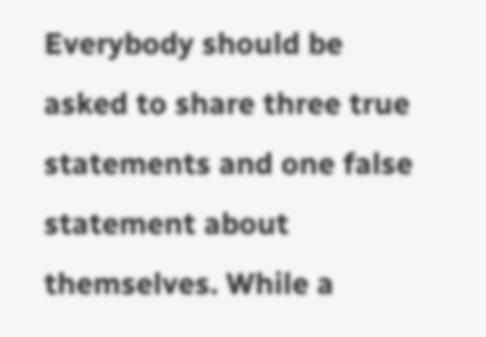Everybody should be asked to share three true statements and one false statement about themselves. While a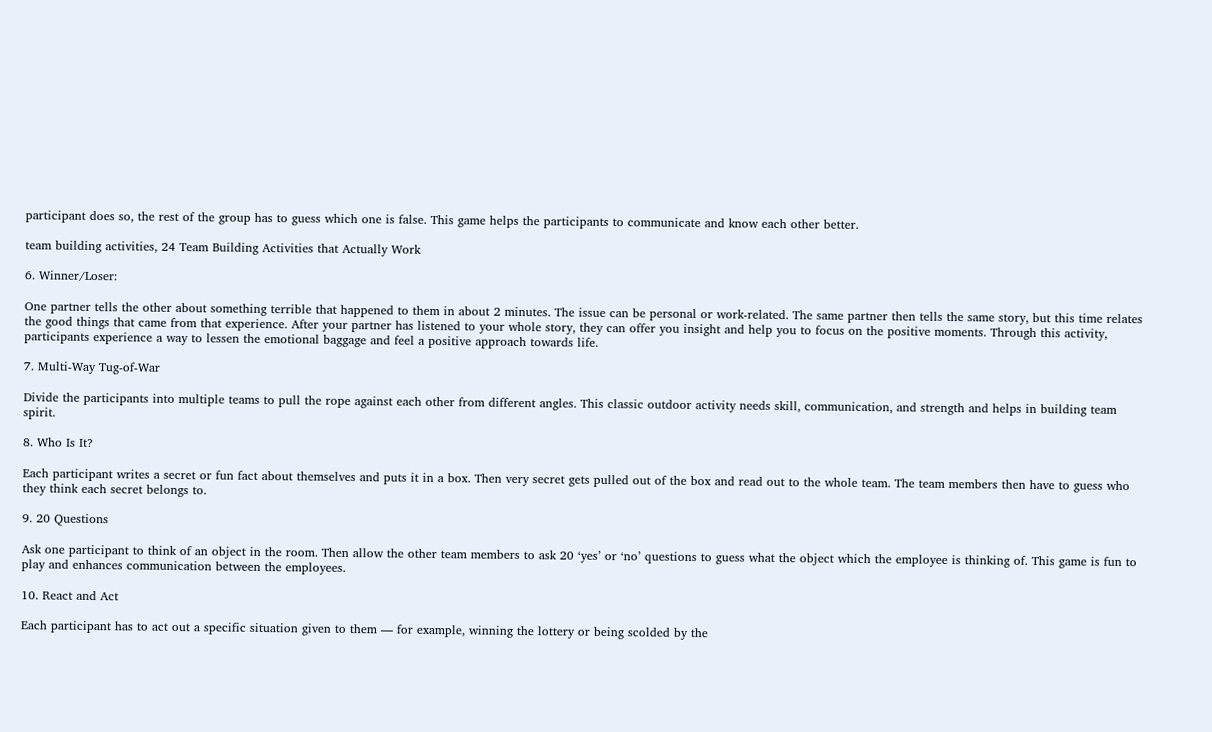participant does so, the rest of the group has to guess which one is false. This game helps the participants to communicate and know each other better.

team building activities, 24 Team Building Activities that Actually Work

6. Winner/Loser:

One partner tells the other about something terrible that happened to them in about 2 minutes. The issue can be personal or work-related. The same partner then tells the same story, but this time relates the good things that came from that experience. After your partner has listened to your whole story, they can offer you insight and help you to focus on the positive moments. Through this activity, participants experience a way to lessen the emotional baggage and feel a positive approach towards life.

7. Multi-Way Tug-of-War

Divide the participants into multiple teams to pull the rope against each other from different angles. This classic outdoor activity needs skill, communication, and strength and helps in building team spirit.

8. Who Is It?

Each participant writes a secret or fun fact about themselves and puts it in a box. Then very secret gets pulled out of the box and read out to the whole team. The team members then have to guess who they think each secret belongs to.

9. 20 Questions

Ask one participant to think of an object in the room. Then allow the other team members to ask 20 ‘yes’ or ‘no’ questions to guess what the object which the employee is thinking of. This game is fun to play and enhances communication between the employees.

10. React and Act

Each participant has to act out a specific situation given to them — for example, winning the lottery or being scolded by the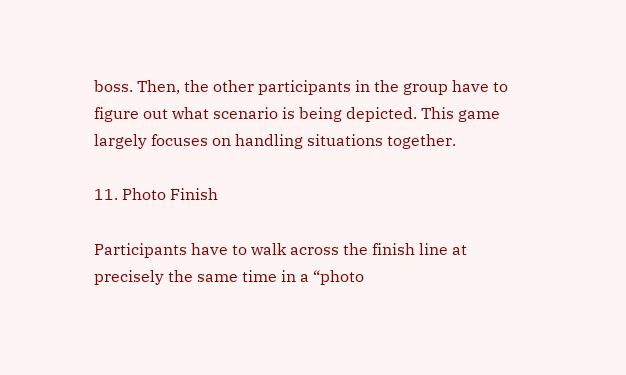boss. Then, the other participants in the group have to figure out what scenario is being depicted. This game largely focuses on handling situations together.

11. Photo Finish

Participants have to walk across the finish line at precisely the same time in a “photo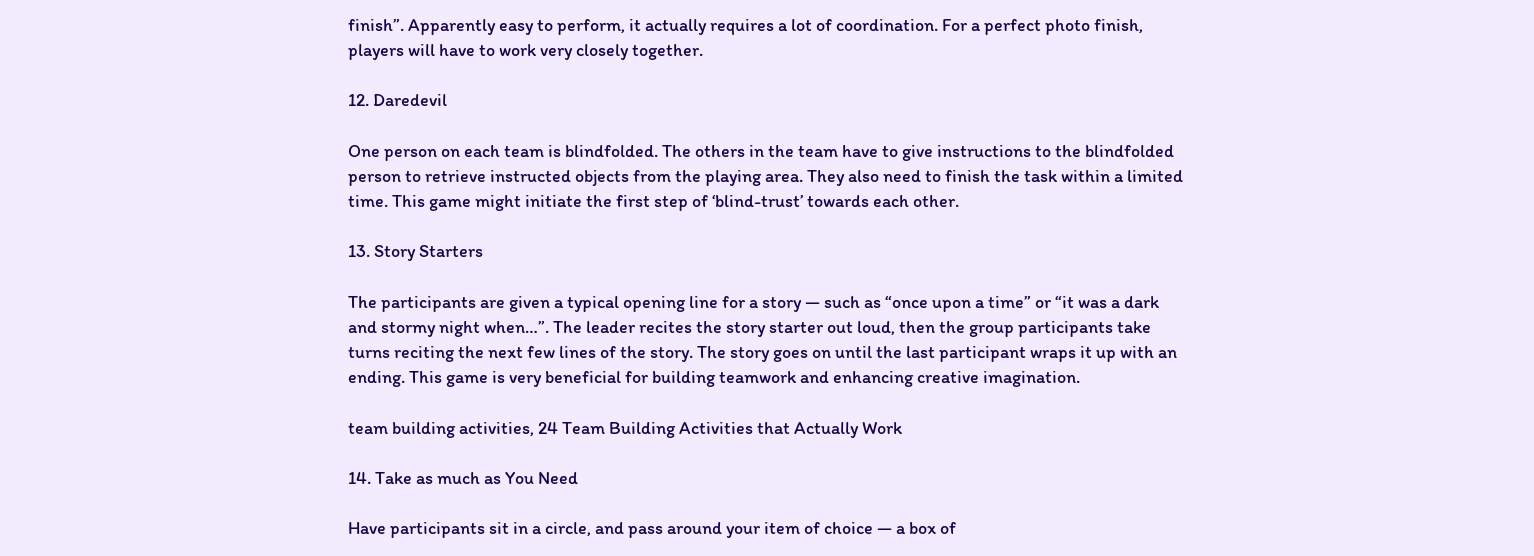finish”. Apparently easy to perform, it actually requires a lot of coordination. For a perfect photo finish, players will have to work very closely together.

12. Daredevil

One person on each team is blindfolded. The others in the team have to give instructions to the blindfolded person to retrieve instructed objects from the playing area. They also need to finish the task within a limited time. This game might initiate the first step of ‘blind-trust’ towards each other.

13. Story Starters

The participants are given a typical opening line for a story — such as “once upon a time” or “it was a dark and stormy night when…”. The leader recites the story starter out loud, then the group participants take turns reciting the next few lines of the story. The story goes on until the last participant wraps it up with an ending. This game is very beneficial for building teamwork and enhancing creative imagination.

team building activities, 24 Team Building Activities that Actually Work

14. Take as much as You Need

Have participants sit in a circle, and pass around your item of choice — a box of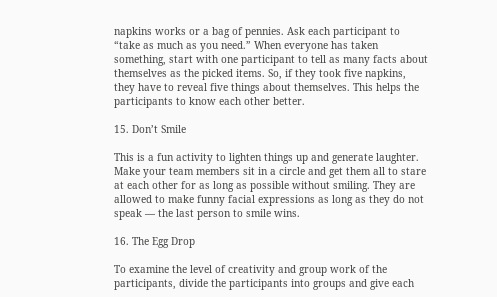napkins works or a bag of pennies. Ask each participant to “take as much as you need.” When everyone has taken something, start with one participant to tell as many facts about themselves as the picked items. So, if they took five napkins, they have to reveal five things about themselves. This helps the participants to know each other better.

15. Don’t Smile

This is a fun activity to lighten things up and generate laughter. Make your team members sit in a circle and get them all to stare at each other for as long as possible without smiling. They are allowed to make funny facial expressions as long as they do not speak — the last person to smile wins.

16. The Egg Drop

To examine the level of creativity and group work of the participants, divide the participants into groups and give each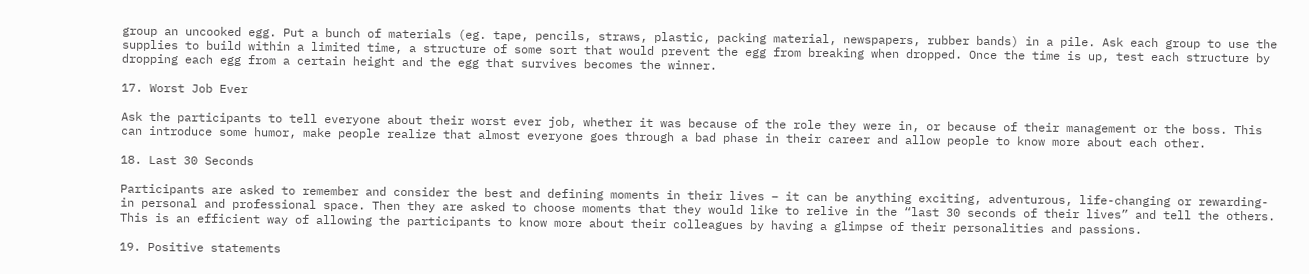group an uncooked egg. Put a bunch of materials (eg. tape, pencils, straws, plastic, packing material, newspapers, rubber bands) in a pile. Ask each group to use the supplies to build within a limited time, a structure of some sort that would prevent the egg from breaking when dropped. Once the time is up, test each structure by dropping each egg from a certain height and the egg that survives becomes the winner.

17. Worst Job Ever

Ask the participants to tell everyone about their worst ever job, whether it was because of the role they were in, or because of their management or the boss. This can introduce some humor, make people realize that almost everyone goes through a bad phase in their career and allow people to know more about each other.

18. Last 30 Seconds

Participants are asked to remember and consider the best and defining moments in their lives – it can be anything exciting, adventurous, life-changing or rewarding- in personal and professional space. Then they are asked to choose moments that they would like to relive in the “last 30 seconds of their lives” and tell the others. This is an efficient way of allowing the participants to know more about their colleagues by having a glimpse of their personalities and passions.

19. Positive statements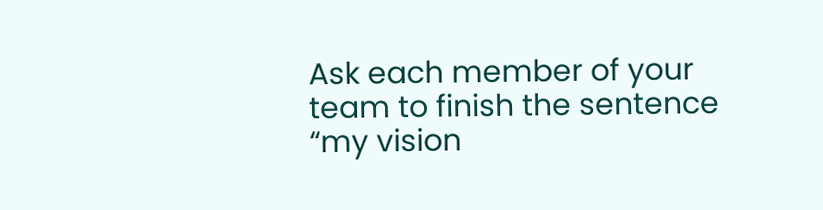Ask each member of your team to finish the sentence “my vision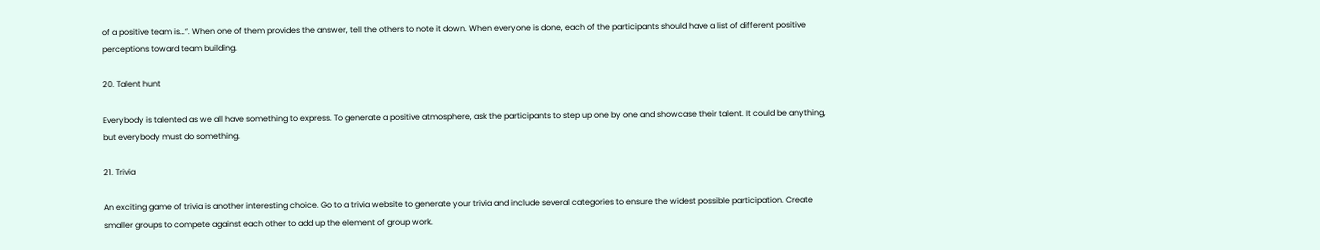of a positive team is…”. When one of them provides the answer, tell the others to note it down. When everyone is done, each of the participants should have a list of different positive perceptions toward team building.

20. Talent hunt

Everybody is talented as we all have something to express. To generate a positive atmosphere, ask the participants to step up one by one and showcase their talent. It could be anything, but everybody must do something.

21. Trivia

An exciting game of trivia is another interesting choice. Go to a trivia website to generate your trivia and include several categories to ensure the widest possible participation. Create smaller groups to compete against each other to add up the element of group work.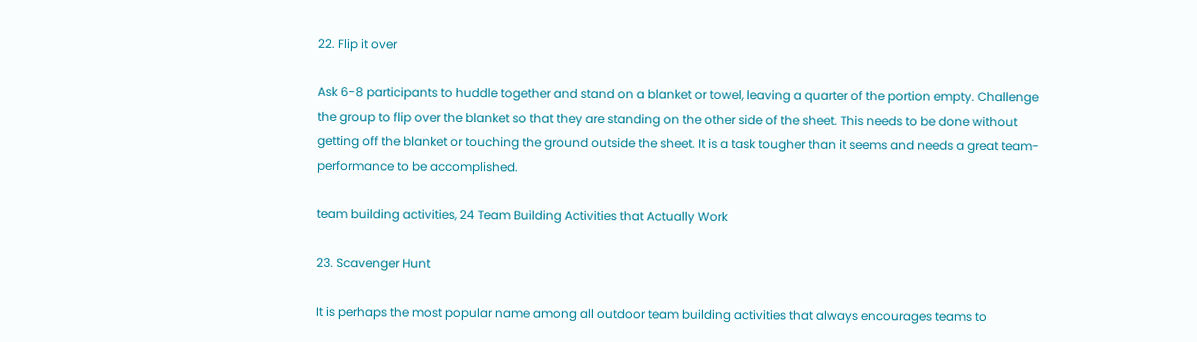22. Flip it over

Ask 6-8 participants to huddle together and stand on a blanket or towel, leaving a quarter of the portion empty. Challenge the group to flip over the blanket so that they are standing on the other side of the sheet. This needs to be done without getting off the blanket or touching the ground outside the sheet. It is a task tougher than it seems and needs a great team-performance to be accomplished.

team building activities, 24 Team Building Activities that Actually Work

23. Scavenger Hunt

It is perhaps the most popular name among all outdoor team building activities that always encourages teams to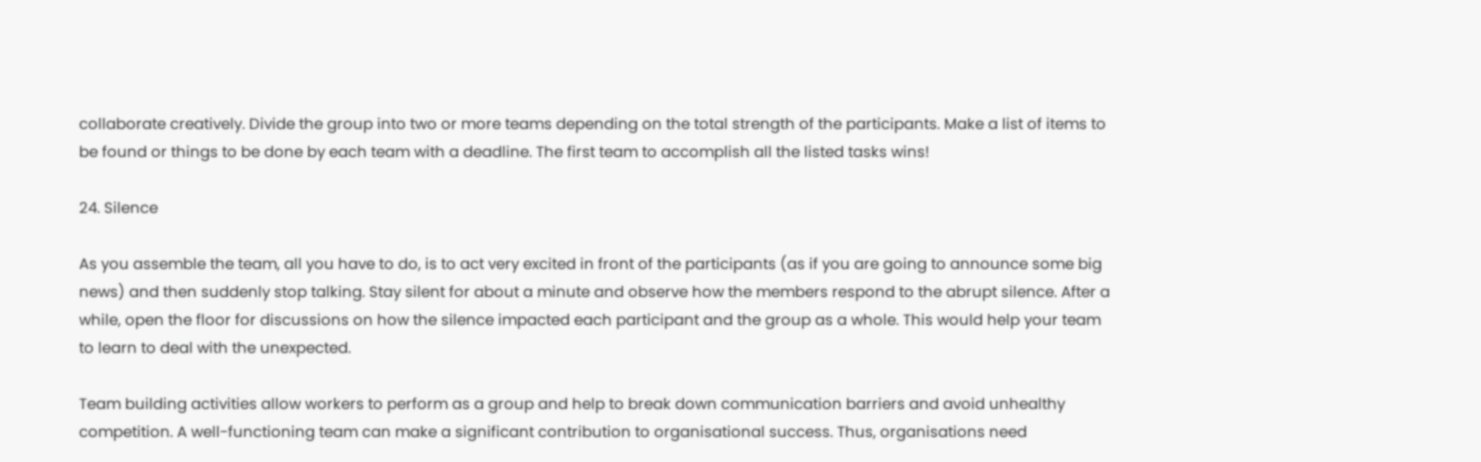collaborate creatively. Divide the group into two or more teams depending on the total strength of the participants. Make a list of items to be found or things to be done by each team with a deadline. The first team to accomplish all the listed tasks wins!

24. Silence

As you assemble the team, all you have to do, is to act very excited in front of the participants (as if you are going to announce some big news) and then suddenly stop talking. Stay silent for about a minute and observe how the members respond to the abrupt silence. After a while, open the floor for discussions on how the silence impacted each participant and the group as a whole. This would help your team to learn to deal with the unexpected.

Team building activities allow workers to perform as a group and help to break down communication barriers and avoid unhealthy competition. A well-functioning team can make a significant contribution to organisational success. Thus, organisations need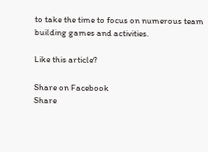to take the time to focus on numerous team building games and activities.

Like this article?

Share on Facebook
Share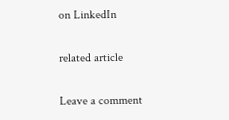on LinkedIn

related article

Leave a comment